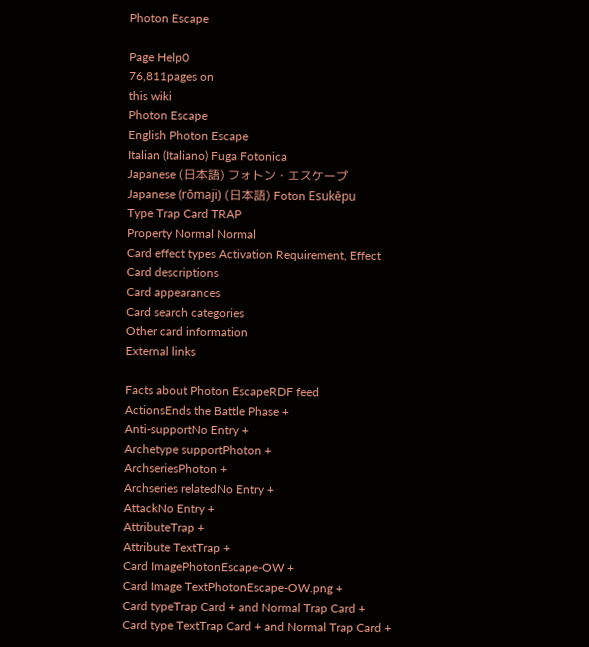Photon Escape

Page Help0
76,811pages on
this wiki
Photon Escape
English Photon Escape
Italian (Italiano) Fuga Fotonica
Japanese (日本語) フォトン・エスケープ
Japanese (rōmaji) (日本語) Foton Esukēpu
Type Trap Card TRAP
Property Normal Normal
Card effect types Activation Requirement, Effect
Card descriptions
Card appearances
Card search categories
Other card information
External links

Facts about Photon EscapeRDF feed
ActionsEnds the Battle Phase +
Anti-supportNo Entry +
Archetype supportPhoton +
ArchseriesPhoton +
Archseries relatedNo Entry +
AttackNo Entry +
AttributeTrap +
Attribute TextTrap +
Card ImagePhotonEscape-OW +
Card Image TextPhotonEscape-OW.png +
Card typeTrap Card + and Normal Trap Card +
Card type TextTrap Card + and Normal Trap Card +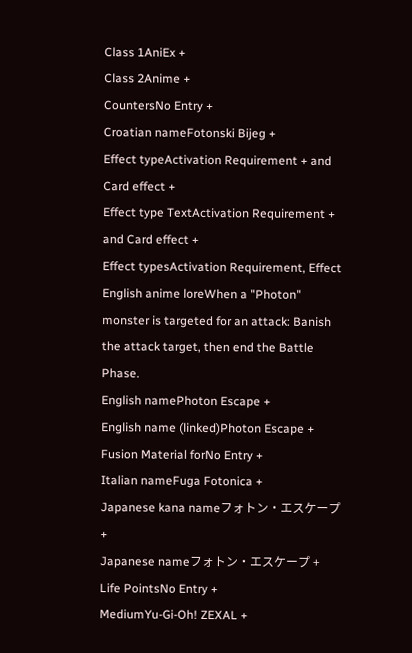Class 1AniEx +
Class 2Anime +
CountersNo Entry +
Croatian nameFotonski Bijeg +
Effect typeActivation Requirement + and Card effect +
Effect type TextActivation Requirement + and Card effect +
Effect typesActivation Requirement, Effect
English anime loreWhen a "Photon" monster is targeted for an attack: Banish the attack target, then end the Battle Phase.
English namePhoton Escape +
English name (linked)Photon Escape +
Fusion Material forNo Entry +
Italian nameFuga Fotonica +
Japanese kana nameフォトン・エスケープ +
Japanese nameフォトン・エスケープ +
Life PointsNo Entry +
MediumYu-Gi-Oh! ZEXAL +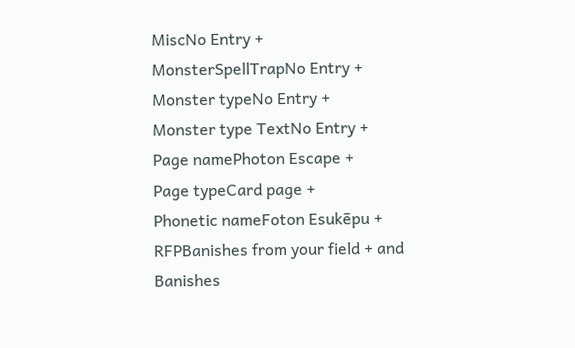MiscNo Entry +
MonsterSpellTrapNo Entry +
Monster typeNo Entry +
Monster type TextNo Entry +
Page namePhoton Escape +
Page typeCard page +
Phonetic nameFoton Esukēpu +
RFPBanishes from your field + and Banishes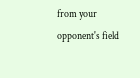from your opponent's field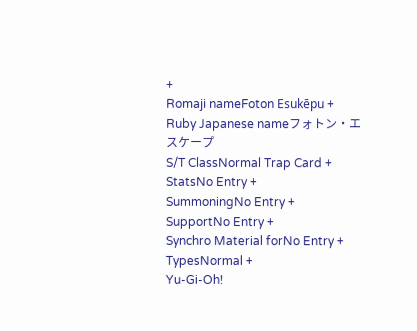+
Romaji nameFoton Esukēpu +
Ruby Japanese nameフォトン・エスケープ
S/T ClassNormal Trap Card +
StatsNo Entry +
SummoningNo Entry +
SupportNo Entry +
Synchro Material forNo Entry +
TypesNormal +
Yu-Gi-Oh!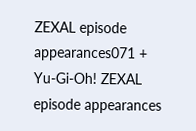ZEXAL episode appearances071 +
Yu-Gi-Oh! ZEXAL episode appearances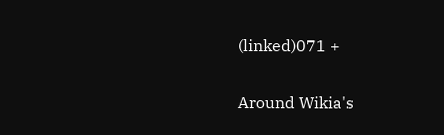(linked)071 +

Around Wikia's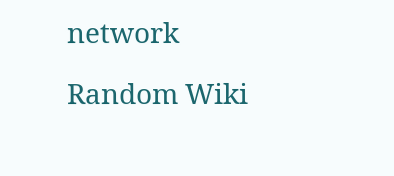network

Random Wiki